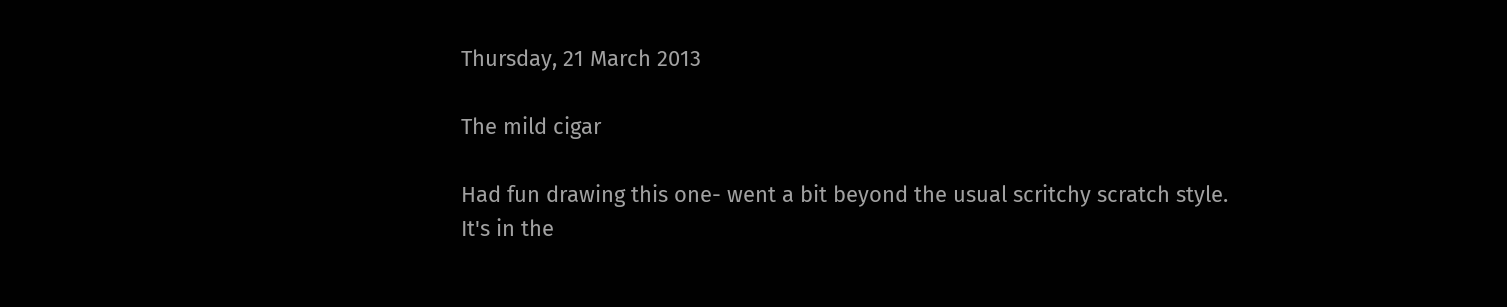Thursday, 21 March 2013

The mild cigar

Had fun drawing this one- went a bit beyond the usual scritchy scratch style.
It's in the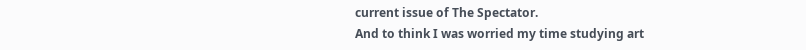current issue of The Spectator.
And to think I was worried my time studying art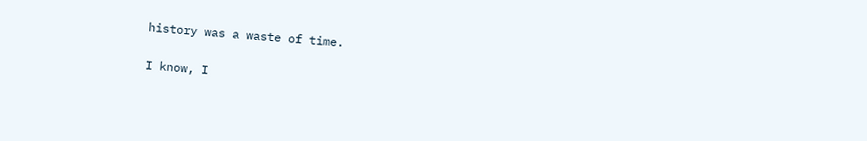history was a waste of time.

I know, I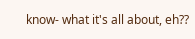know- what it's all about, eh??